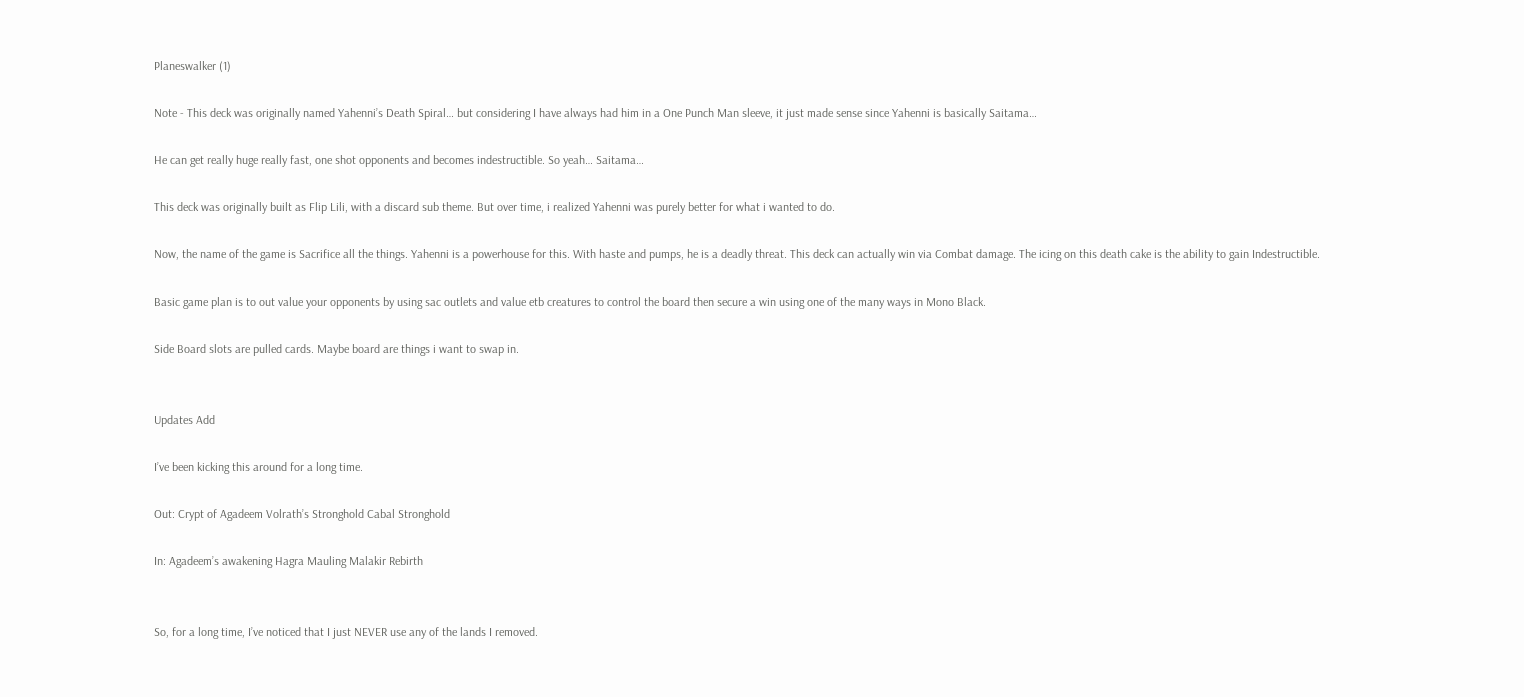Planeswalker (1)

Note - This deck was originally named Yahenni’s Death Spiral… but considering I have always had him in a One Punch Man sleeve, it just made sense since Yahenni is basically Saitama…

He can get really huge really fast, one shot opponents and becomes indestructible. So yeah… Saitama…

This deck was originally built as Flip Lili, with a discard sub theme. But over time, i realized Yahenni was purely better for what i wanted to do.

Now, the name of the game is Sacrifice all the things. Yahenni is a powerhouse for this. With haste and pumps, he is a deadly threat. This deck can actually win via Combat damage. The icing on this death cake is the ability to gain Indestructible.

Basic game plan is to out value your opponents by using sac outlets and value etb creatures to control the board then secure a win using one of the many ways in Mono Black.

Side Board slots are pulled cards. Maybe board are things i want to swap in.


Updates Add

I’ve been kicking this around for a long time.

Out: Crypt of Agadeem Volrath’s Stronghold Cabal Stronghold

In: Agadeem’s awakening Hagra Mauling Malakir Rebirth


So, for a long time, I’ve noticed that I just NEVER use any of the lands I removed.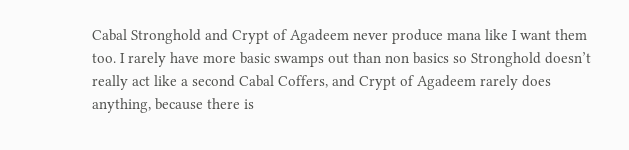Cabal Stronghold and Crypt of Agadeem never produce mana like I want them too. I rarely have more basic swamps out than non basics so Stronghold doesn’t really act like a second Cabal Coffers, and Crypt of Agadeem rarely does anything, because there is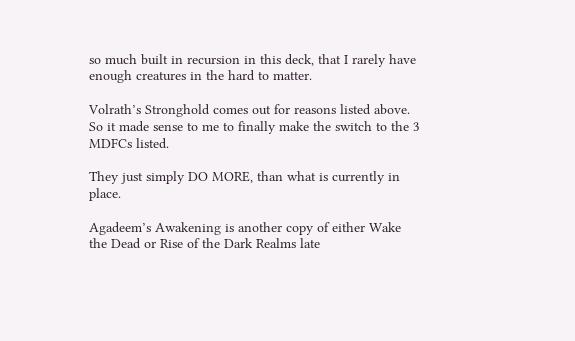so much built in recursion in this deck, that I rarely have enough creatures in the hard to matter.

Volrath’s Stronghold comes out for reasons listed above. So it made sense to me to finally make the switch to the 3 MDFCs listed.

They just simply DO MORE, than what is currently in place.

Agadeem’s Awakening is another copy of either Wake the Dead or Rise of the Dark Realms late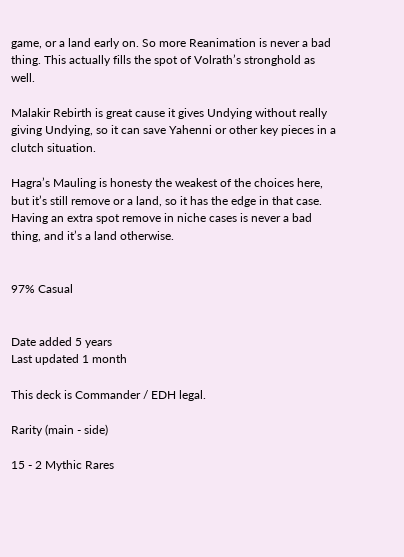game, or a land early on. So more Reanimation is never a bad thing. This actually fills the spot of Volrath’s stronghold as well.

Malakir Rebirth is great cause it gives Undying without really giving Undying, so it can save Yahenni or other key pieces in a clutch situation.

Hagra’s Mauling is honesty the weakest of the choices here, but it’s still remove or a land, so it has the edge in that case. Having an extra spot remove in niche cases is never a bad thing, and it’s a land otherwise.


97% Casual


Date added 5 years
Last updated 1 month

This deck is Commander / EDH legal.

Rarity (main - side)

15 - 2 Mythic Rares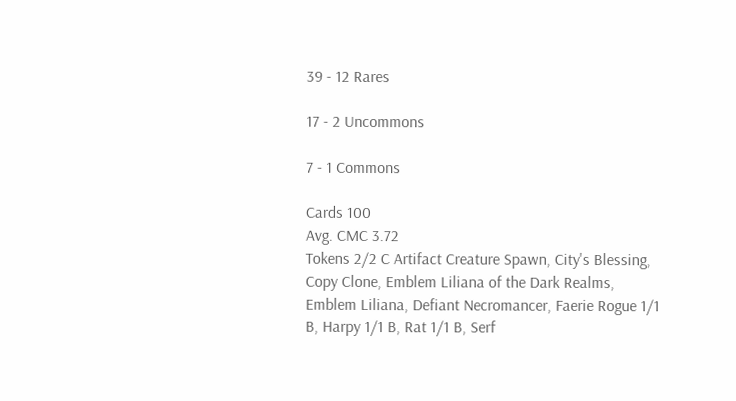39 - 12 Rares

17 - 2 Uncommons

7 - 1 Commons

Cards 100
Avg. CMC 3.72
Tokens 2/2 C Artifact Creature Spawn, City's Blessing, Copy Clone, Emblem Liliana of the Dark Realms, Emblem Liliana, Defiant Necromancer, Faerie Rogue 1/1 B, Harpy 1/1 B, Rat 1/1 B, Serf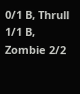0/1 B, Thrull 1/1 B, Zombie 2/2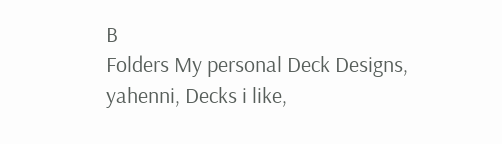B
Folders My personal Deck Designs, yahenni, Decks i like,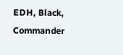EDH, Black, Commander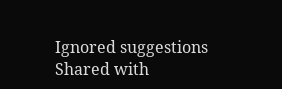Ignored suggestions
Shared with